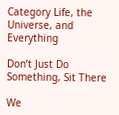Category Life, the Universe, and Everything

Don’t Just Do Something, Sit There

We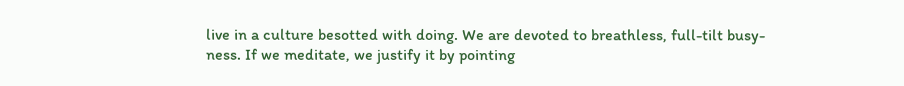live in a culture besotted with doing. We are devoted to breathless, full-tilt busy-ness. If we meditate, we justify it by pointing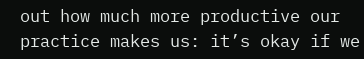out how much more productive our practice makes us: it’s okay if we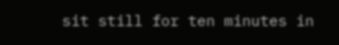sit still for ten minutes in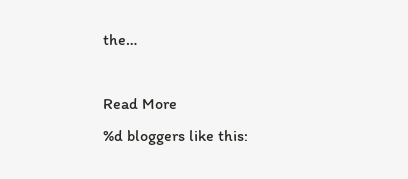the…

Read More
%d bloggers like this: